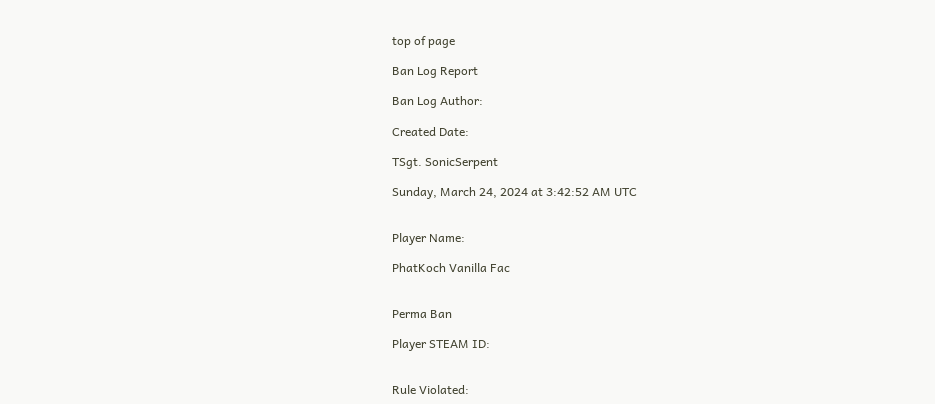top of page

Ban Log Report

Ban Log Author:

Created Date:

TSgt. SonicSerpent

Sunday, March 24, 2024 at 3:42:52 AM UTC


Player Name:

PhatKoch Vanilla Fac


Perma Ban

Player STEAM ID:


Rule Violated: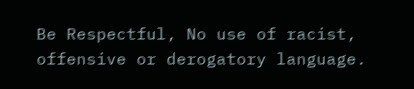Be Respectful, No use of racist, offensive or derogatory language.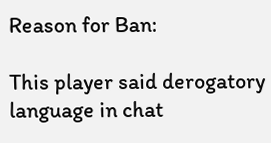Reason for Ban:

This player said derogatory language in chat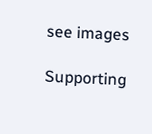see images

Supporting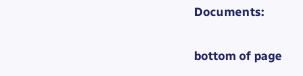Documents:

bottom of page